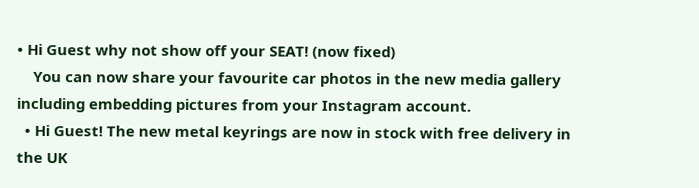• Hi Guest why not show off your SEAT! (now fixed)
    You can now share your favourite car photos in the new media gallery including embedding pictures from your Instagram account.
  • Hi Guest! The new metal keyrings are now in stock with free delivery in the UK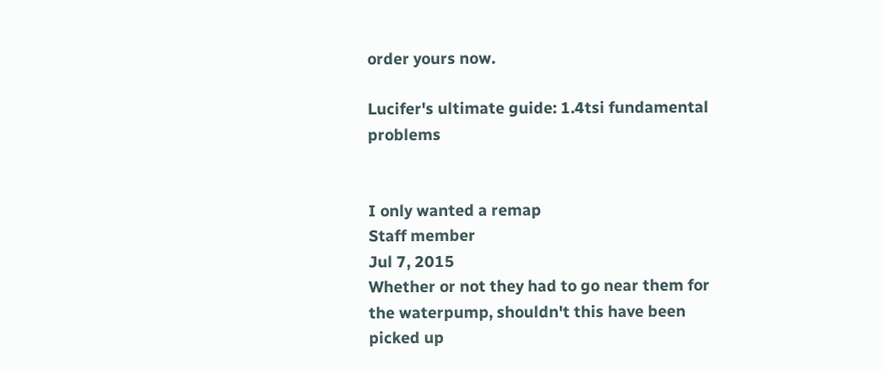order yours now.

Lucifer's ultimate guide: 1.4tsi fundamental problems


I only wanted a remap
Staff member
Jul 7, 2015
Whether or not they had to go near them for the waterpump, shouldn't this have been picked up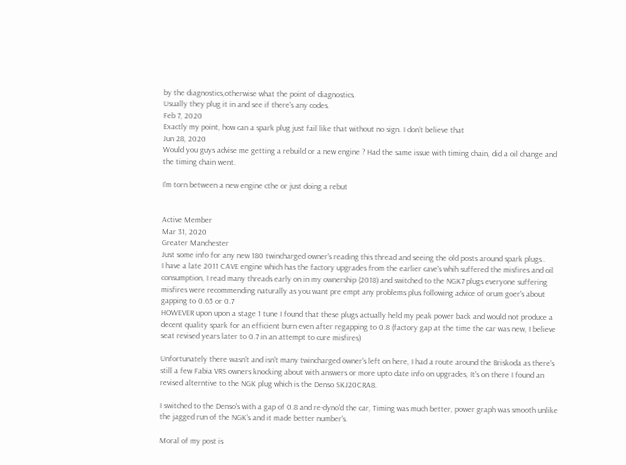by the diagnostics,otherwise what the point of diagnostics.
Usually they plug it in and see if there's any codes.
Feb 7, 2020
Exactly my point, how can a spark plug just fail like that without no sign. I don’t believe that
Jun 28, 2020
Would you guys advise me getting a rebuild or a new engine ? Had the same issue with timing chain, did a oil change and the timing chain went.

I'm torn between a new engine cthe or just doing a rebut


Active Member
Mar 31, 2020
Greater Manchester
Just some info for any new 180 twincharged owner's reading this thread and seeing the old posts around spark plugs..
I have a late 2011 CAVE engine which has the factory upgrades from the earlier cave's whih suffered the misfires and oil consumption, I read many threads early on in my ownership (2018) and switched to the NGK7 plugs everyone suffering misfires were recommending naturally as you want pre empt any problems plus following advice of orum goer's about gapping to 0.65 or 0.7
HOWEVER upon upon a stage 1 tune I found that these plugs actually held my peak power back and would not produce a decent quality spark for an efficient burn even after regapping to 0.8 (factory gap at the time the car was new, I believe seat revised years later to 0.7 in an attempt to cure misfires)

Unfortunately there wasn't and isn't many twincharged owner's left on here, I had a route around the Briskoda as there's still a few Fabia VRS owners knocking about with answers or more upto date info on upgrades, It's on there I found an revised alterntive to the NGK plug which is the Denso SKJ20CRA8.

I switched to the Denso's with a gap of 0.8 and re-dyno'd the car, Timing was much better, power graph was smooth unlike the jagged run of the NGK's and it made better number's.

Moral of my post is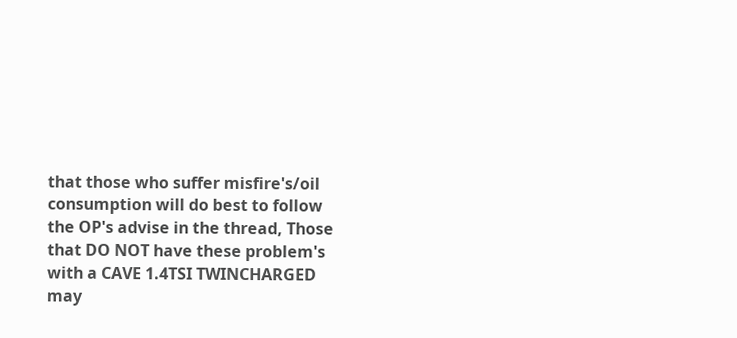that those who suffer misfire's/oil consumption will do best to follow the OP's advise in the thread, Those that DO NOT have these problem's with a CAVE 1.4TSI TWINCHARGED may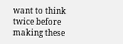want to think twice before making these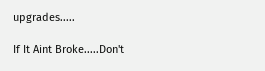upgrades.....

If It Aint Broke.....Don't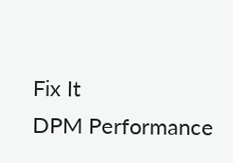Fix It
DPM Performance